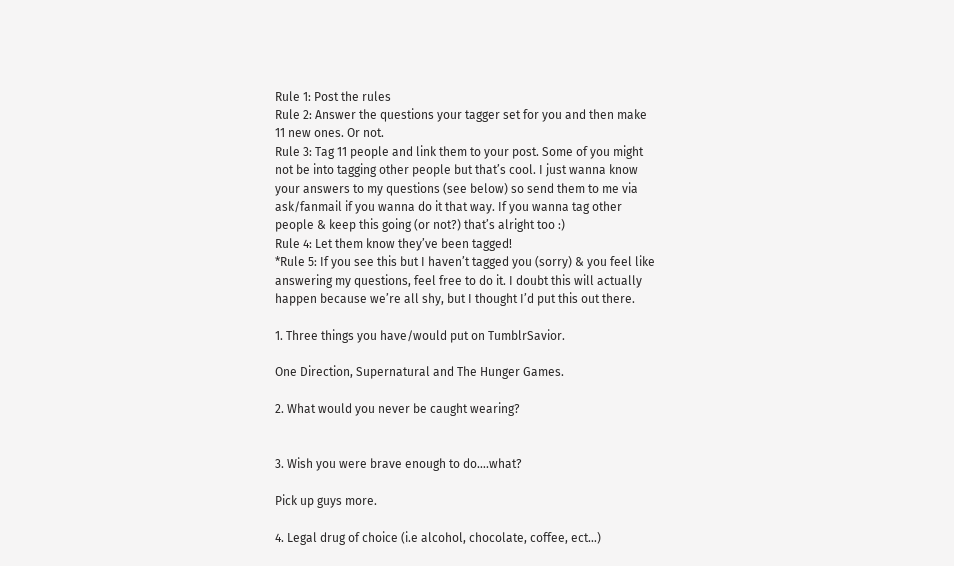Rule 1: Post the rules
Rule 2: Answer the questions your tagger set for you and then make 11 new ones. Or not.
Rule 3: Tag 11 people and link them to your post. Some of you might not be into tagging other people but that’s cool. I just wanna know your answers to my questions (see below) so send them to me via ask/fanmail if you wanna do it that way. If you wanna tag other people & keep this going (or not?) that’s alright too :)
Rule 4: Let them know they’ve been tagged!
*Rule 5: If you see this but I haven’t tagged you (sorry) & you feel like answering my questions, feel free to do it. I doubt this will actually happen because we’re all shy, but I thought I’d put this out there.

1. Three things you have/would put on TumblrSavior.

One Direction, Supernatural and The Hunger Games.

2. What would you never be caught wearing?


3. Wish you were brave enough to do….what?

Pick up guys more.

4. Legal drug of choice (i.e alcohol, chocolate, coffee, ect…)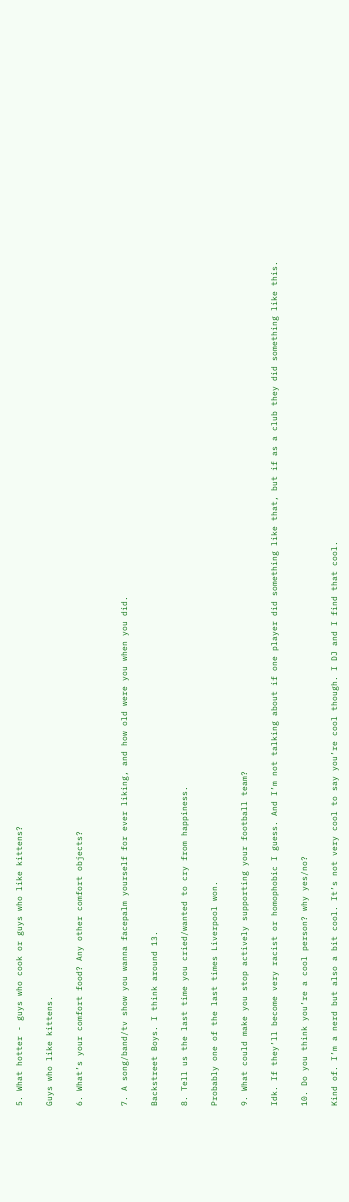5. What hotter - guys who cook or guys who like kittens?

Guys who like kittens.

6. What’s your comfort food? Any other comfort objects?


7. A song/band/tv show you wanna facepalm yourself for ever liking, and how old were you when you did.

Backstreet Boys. I think around 13.

8. Tell us the last time you cried/wanted to cry from happiness.

Probably one of the last times Liverpool won.

9. What could make you stop actively supporting your football team?

Idk. If they’ll become very racist or homophobic I guess. And I’m not talking about if one player did something like that, but if as a club they did something like this.

10. Do you think you’re a cool person? why yes/no?

Kind of. I’m a nerd but also a bit cool. It’s not very cool to say you’re cool though. I DJ and I find that cool.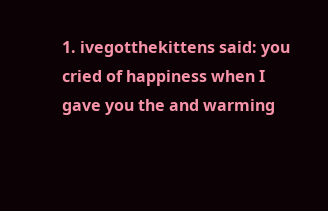1. ivegotthekittens said: you cried of happiness when I gave you the and warming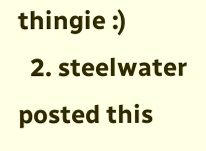thingie :)
  2. steelwater posted this